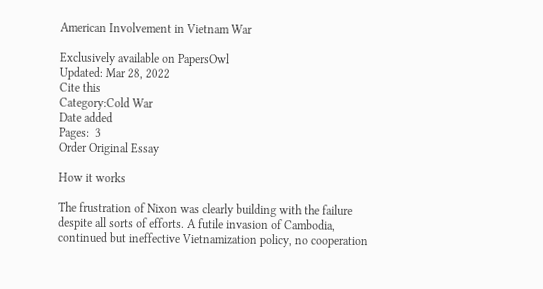American Involvement in Vietnam War

Exclusively available on PapersOwl
Updated: Mar 28, 2022
Cite this
Category:Cold War
Date added
Pages:  3
Order Original Essay

How it works

The frustration of Nixon was clearly building with the failure despite all sorts of efforts. A futile invasion of Cambodia, continued but ineffective Vietnamization policy, no cooperation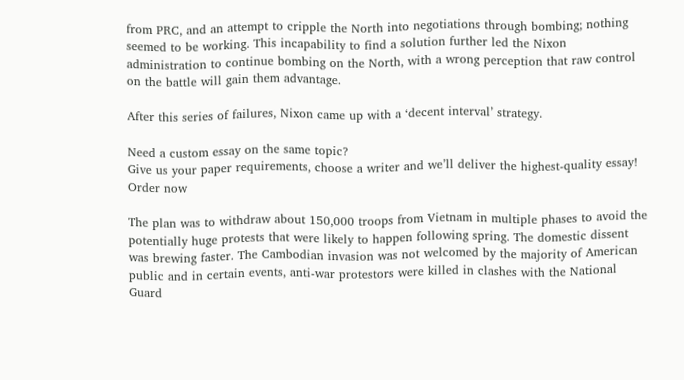from PRC, and an attempt to cripple the North into negotiations through bombing; nothing seemed to be working. This incapability to find a solution further led the Nixon administration to continue bombing on the North, with a wrong perception that raw control on the battle will gain them advantage.

After this series of failures, Nixon came up with a ‘decent interval’ strategy.

Need a custom essay on the same topic?
Give us your paper requirements, choose a writer and we’ll deliver the highest-quality essay!
Order now

The plan was to withdraw about 150,000 troops from Vietnam in multiple phases to avoid the potentially huge protests that were likely to happen following spring. The domestic dissent was brewing faster. The Cambodian invasion was not welcomed by the majority of American public and in certain events, anti-war protestors were killed in clashes with the National Guard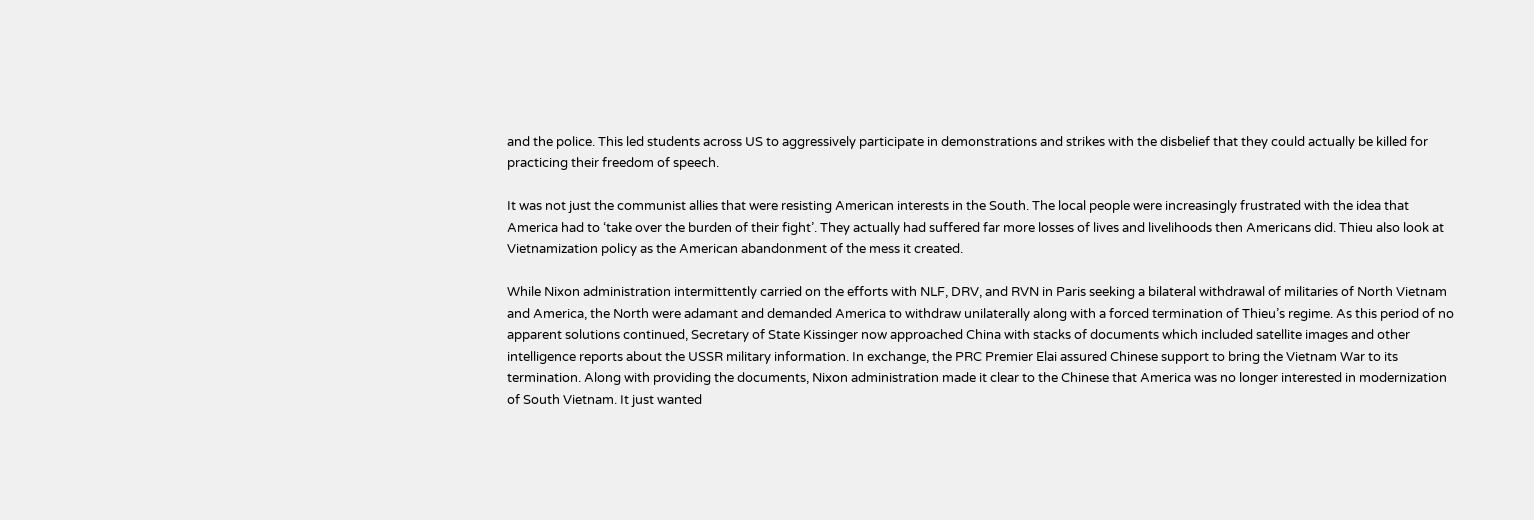and the police. This led students across US to aggressively participate in demonstrations and strikes with the disbelief that they could actually be killed for practicing their freedom of speech.

It was not just the communist allies that were resisting American interests in the South. The local people were increasingly frustrated with the idea that America had to ‘take over the burden of their fight’. They actually had suffered far more losses of lives and livelihoods then Americans did. Thieu also look at Vietnamization policy as the American abandonment of the mess it created.

While Nixon administration intermittently carried on the efforts with NLF, DRV, and RVN in Paris seeking a bilateral withdrawal of militaries of North Vietnam and America, the North were adamant and demanded America to withdraw unilaterally along with a forced termination of Thieu’s regime. As this period of no apparent solutions continued, Secretary of State Kissinger now approached China with stacks of documents which included satellite images and other intelligence reports about the USSR military information. In exchange, the PRC Premier Elai assured Chinese support to bring the Vietnam War to its termination. Along with providing the documents, Nixon administration made it clear to the Chinese that America was no longer interested in modernization of South Vietnam. It just wanted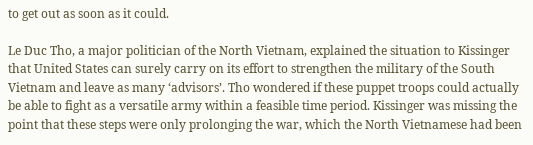to get out as soon as it could.

Le Duc Tho, a major politician of the North Vietnam, explained the situation to Kissinger that United States can surely carry on its effort to strengthen the military of the South Vietnam and leave as many ‘advisors’. Tho wondered if these puppet troops could actually be able to fight as a versatile army within a feasible time period. Kissinger was missing the point that these steps were only prolonging the war, which the North Vietnamese had been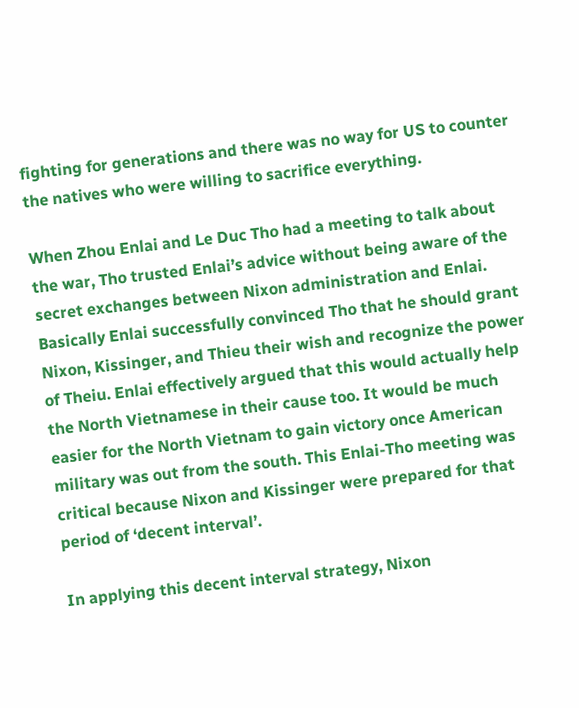fighting for generations and there was no way for US to counter the natives who were willing to sacrifice everything.

When Zhou Enlai and Le Duc Tho had a meeting to talk about the war, Tho trusted Enlai’s advice without being aware of the secret exchanges between Nixon administration and Enlai. Basically Enlai successfully convinced Tho that he should grant Nixon, Kissinger, and Thieu their wish and recognize the power of Theiu. Enlai effectively argued that this would actually help the North Vietnamese in their cause too. It would be much easier for the North Vietnam to gain victory once American military was out from the south. This Enlai-Tho meeting was critical because Nixon and Kissinger were prepared for that period of ‘decent interval’.

In applying this decent interval strategy, Nixon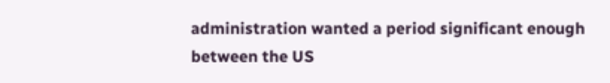administration wanted a period significant enough between the US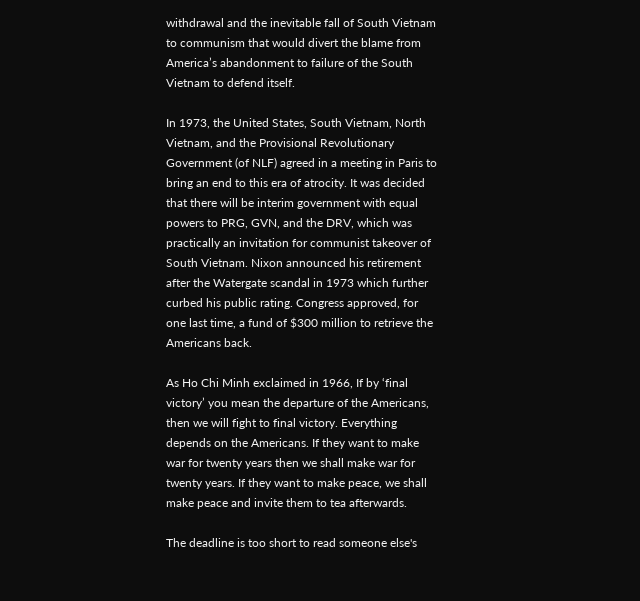withdrawal and the inevitable fall of South Vietnam to communism that would divert the blame from America’s abandonment to failure of the South Vietnam to defend itself.

In 1973, the United States, South Vietnam, North Vietnam, and the Provisional Revolutionary Government (of NLF) agreed in a meeting in Paris to bring an end to this era of atrocity. It was decided that there will be interim government with equal powers to PRG, GVN, and the DRV, which was practically an invitation for communist takeover of South Vietnam. Nixon announced his retirement after the Watergate scandal in 1973 which further curbed his public rating. Congress approved, for one last time, a fund of $300 million to retrieve the Americans back.

As Ho Chi Minh exclaimed in 1966, If by ‘final victory’ you mean the departure of the Americans, then we will fight to final victory. Everything depends on the Americans. If they want to make war for twenty years then we shall make war for twenty years. If they want to make peace, we shall make peace and invite them to tea afterwards.

The deadline is too short to read someone else's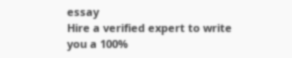essay
Hire a verified expert to write you a 100%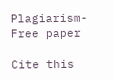Plagiarism-Free paper

Cite this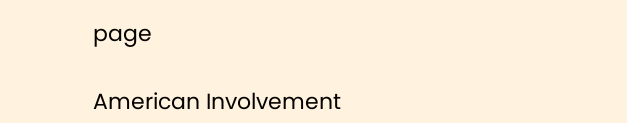page

American Involvement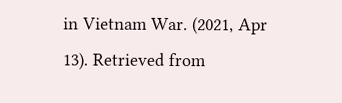in Vietnam War. (2021, Apr 13). Retrieved from